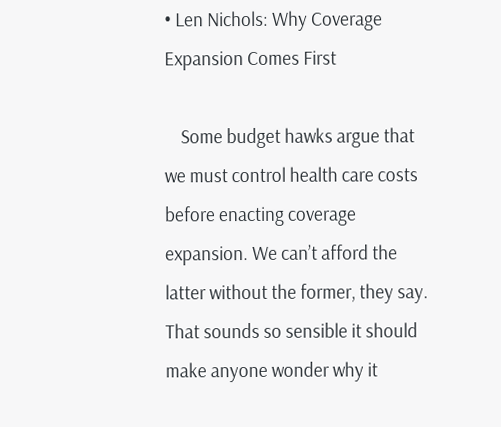• Len Nichols: Why Coverage Expansion Comes First

    Some budget hawks argue that we must control health care costs before enacting coverage expansion. We can’t afford the latter without the former, they say. That sounds so sensible it should make anyone wonder why it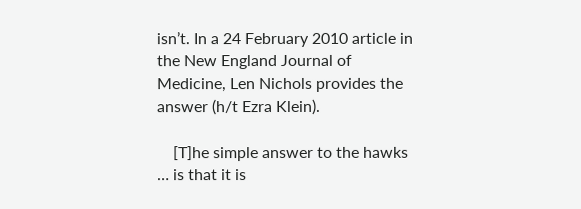isn’t. In a 24 February 2010 article in the New England Journal of Medicine, Len Nichols provides the answer (h/t Ezra Klein).

    [T]he simple answer to the hawks … is that it is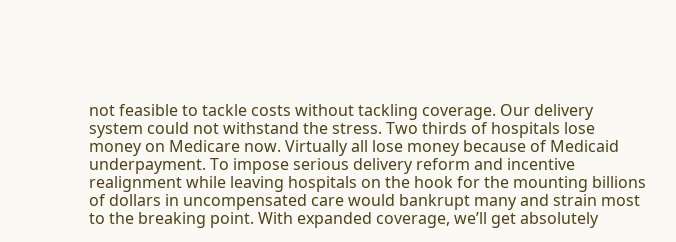not feasible to tackle costs without tackling coverage. Our delivery system could not withstand the stress. Two thirds of hospitals lose money on Medicare now. Virtually all lose money because of Medicaid underpayment. To impose serious delivery reform and incentive realignment while leaving hospitals on the hook for the mounting billions of dollars in uncompensated care would bankrupt many and strain most to the breaking point. With expanded coverage, we’ll get absolutely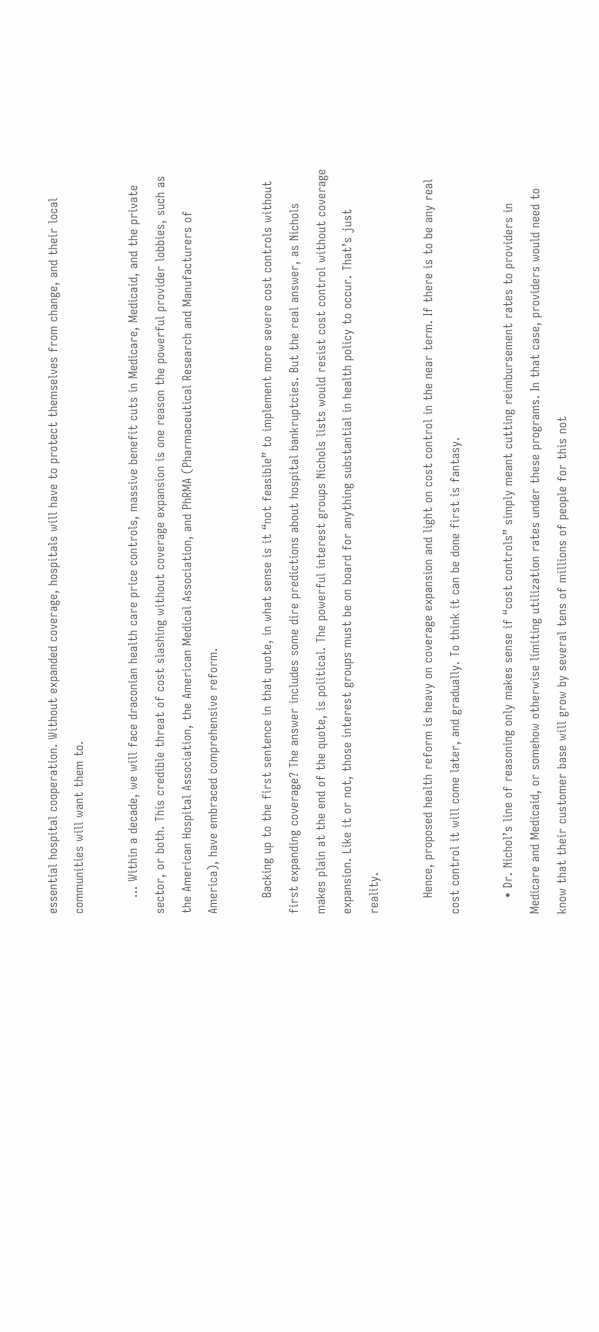essential hospital cooperation. Without expanded coverage, hospitals will have to protect themselves from change, and their local communities will want them to.

    … Within a decade, we will face draconian health care price controls, massive benefit cuts in Medicare, Medicaid, and the private sector, or both. This credible threat of cost slashing without coverage expansion is one reason the powerful provider lobbies, such as the American Hospital Association, the American Medical Association, and PhRMA (Pharmaceutical Research and Manufacturers of America), have embraced comprehensive reform.

    Backing up to the first sentence in that quote, in what sense is it “not feasible” to implement more severe cost controls without first expanding coverage? The answer includes some dire predictions about hospital bankruptcies. But the real answer, as Nichols makes plain at the end of the quote, is political. The powerful interest groups Nichols lists would resist cost control without coverage expansion. Like it or not, those interest groups must be on board for anything substantial in health policy to occur. That’s just reality.

    Hence, proposed health reform is heavy on coverage expansion and light on cost control in the near term. If there is to be any real cost control it will come later, and gradually. To think it can be done first is fantasy.

    • Dr. Nichol’s line of reasoning only makes sense if “cost controls” simply meant cutting reimbursement rates to providers in Medicare and Medicaid, or somehow otherwise limiting utilization rates under these programs. In that case, providers would need to know that their customer base will grow by several tens of millions of people for this not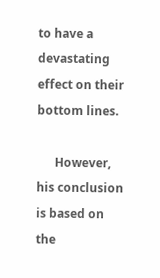to have a devastating effect on their bottom lines.

      However, his conclusion is based on the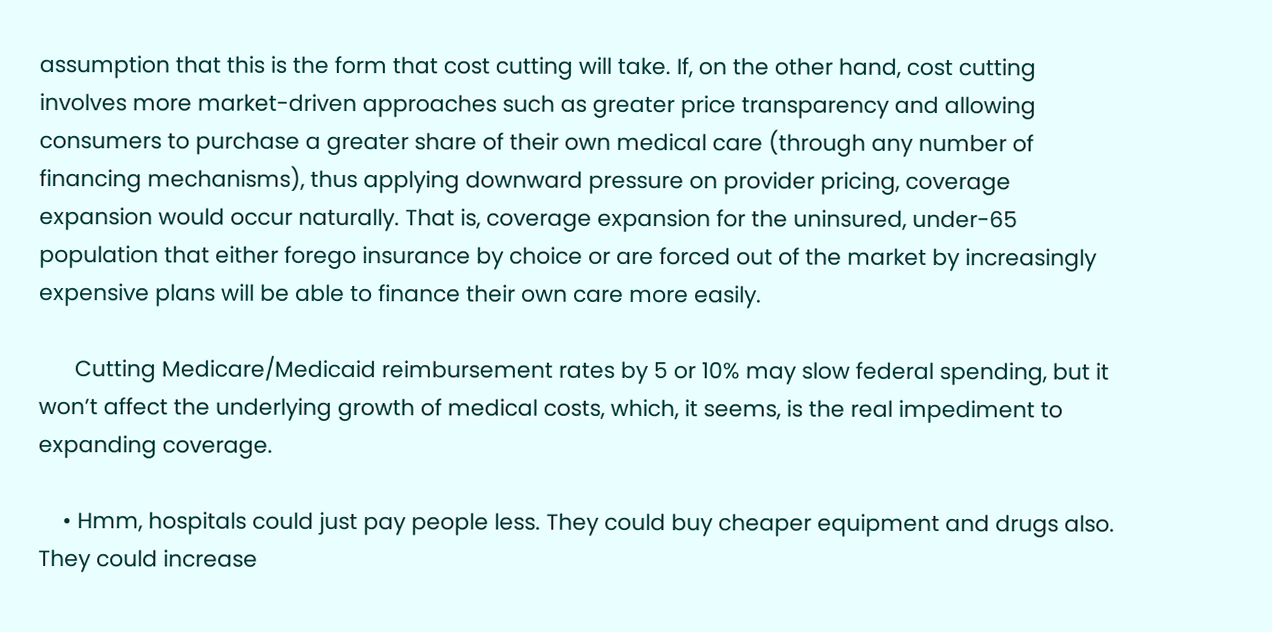assumption that this is the form that cost cutting will take. If, on the other hand, cost cutting involves more market-driven approaches such as greater price transparency and allowing consumers to purchase a greater share of their own medical care (through any number of financing mechanisms), thus applying downward pressure on provider pricing, coverage expansion would occur naturally. That is, coverage expansion for the uninsured, under-65 population that either forego insurance by choice or are forced out of the market by increasingly expensive plans will be able to finance their own care more easily.

      Cutting Medicare/Medicaid reimbursement rates by 5 or 10% may slow federal spending, but it won’t affect the underlying growth of medical costs, which, it seems, is the real impediment to expanding coverage.

    • Hmm, hospitals could just pay people less. They could buy cheaper equipment and drugs also. They could increase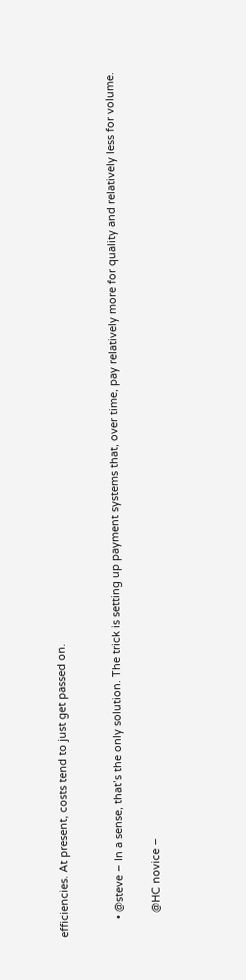efficiencies. At present, costs tend to just get passed on.


      • @steve – In a sense, that’s the only solution. The trick is setting up payment systems that, over time, pay relatively more for quality and relatively less for volume.

        @HC novice –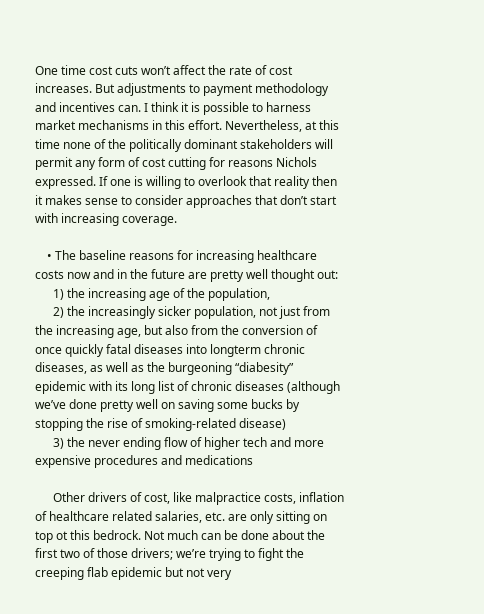One time cost cuts won’t affect the rate of cost increases. But adjustments to payment methodology and incentives can. I think it is possible to harness market mechanisms in this effort. Nevertheless, at this time none of the politically dominant stakeholders will permit any form of cost cutting for reasons Nichols expressed. If one is willing to overlook that reality then it makes sense to consider approaches that don’t start with increasing coverage.

    • The baseline reasons for increasing healthcare costs now and in the future are pretty well thought out:
      1) the increasing age of the population,
      2) the increasingly sicker population, not just from the increasing age, but also from the conversion of once quickly fatal diseases into longterm chronic diseases, as well as the burgeoning “diabesity” epidemic with its long list of chronic diseases (although we’ve done pretty well on saving some bucks by stopping the rise of smoking-related disease)
      3) the never ending flow of higher tech and more expensive procedures and medications

      Other drivers of cost, like malpractice costs, inflation of healthcare related salaries, etc. are only sitting on top ot this bedrock. Not much can be done about the first two of those drivers; we’re trying to fight the creeping flab epidemic but not very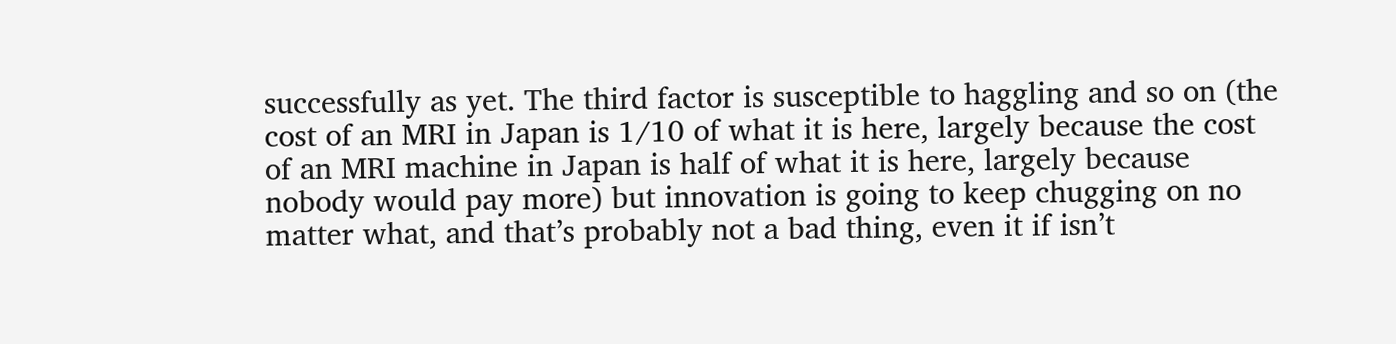successfully as yet. The third factor is susceptible to haggling and so on (the cost of an MRI in Japan is 1/10 of what it is here, largely because the cost of an MRI machine in Japan is half of what it is here, largely because nobody would pay more) but innovation is going to keep chugging on no matter what, and that’s probably not a bad thing, even it if isn’t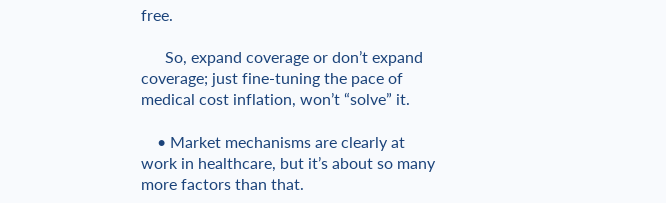free.

      So, expand coverage or don’t expand coverage; just fine-tuning the pace of medical cost inflation, won’t “solve” it.

    • Market mechanisms are clearly at work in healthcare, but it’s about so many more factors than that.